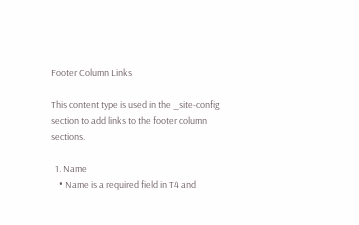Footer Column Links

This content type is used in the _site-config section to add links to the footer column sections.

  1. Name
    • Name is a required field in T4 and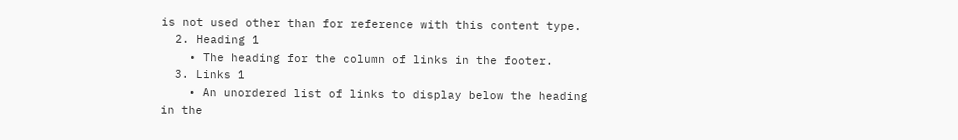is not used other than for reference with this content type.
  2. Heading 1
    • The heading for the column of links in the footer.
  3. Links 1
    • An unordered list of links to display below the heading in the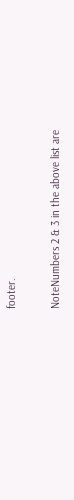footer.

NoteNumbers 2 & 3 in the above list are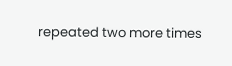repeated two more times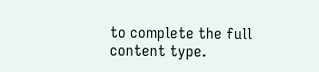to complete the full content type.